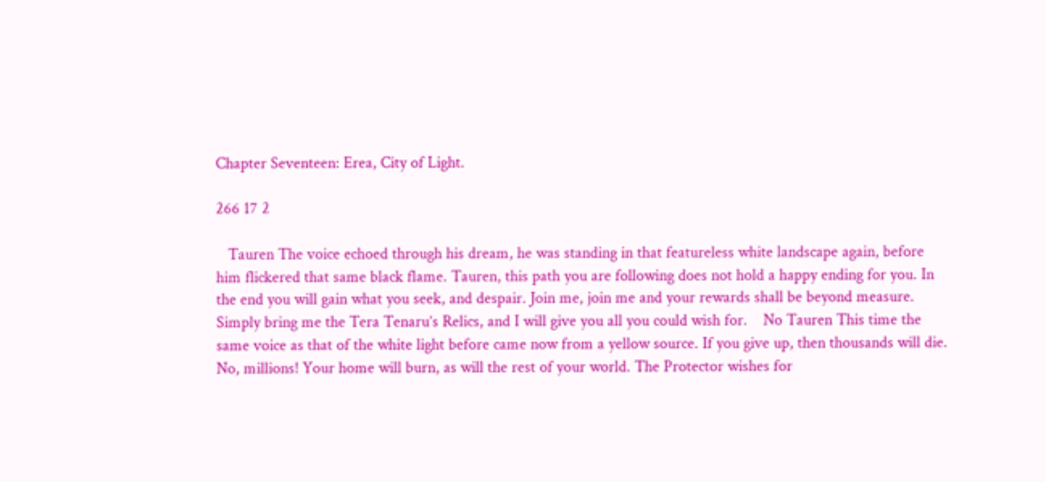Chapter Seventeen: Erea, City of Light.

266 17 2

   Tauren The voice echoed through his dream, he was standing in that featureless white landscape again, before him flickered that same black flame. Tauren, this path you are following does not hold a happy ending for you. In the end you will gain what you seek, and despair. Join me, join me and your rewards shall be beyond measure. Simply bring me the Tera Tenaru’s Relics, and I will give you all you could wish for.    No Tauren This time the same voice as that of the white light before came now from a yellow source. If you give up, then thousands will die. No, millions! Your home will burn, as will the rest of your world. The Protector wishes for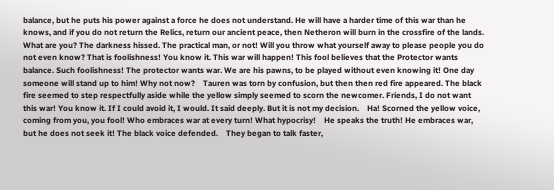balance, but he puts his power against a force he does not understand. He will have a harder time of this war than he knows, and if you do not return the Relics, return our ancient peace, then Netheron will burn in the crossfire of the lands.    What are you? The darkness hissed. The practical man, or not! Will you throw what yourself away to please people you do not even know? That is foolishness! You know it. This war will happen! This fool believes that the Protector wants balance. Such foolishness! The protector wants war. We are his pawns, to be played without even knowing it! One day someone will stand up to him! Why not now?    Tauren was torn by confusion, but then then red fire appeared. The black fire seemed to step respectfully aside while the yellow simply seemed to scorn the newcomer. Friends, I do not want this war! You know it. If I could avoid it, I would. It said deeply. But it is not my decision.    Ha! Scorned the yellow voice, coming from you, you fool! Who embraces war at every turn! What hypocrisy!    He speaks the truth! He embraces war, but he does not seek it! The black voice defended.    They began to talk faster,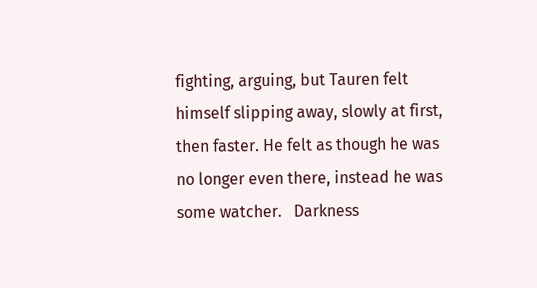fighting, arguing, but Tauren felt himself slipping away, slowly at first, then faster. He felt as though he was no longer even there, instead he was some watcher.   Darkness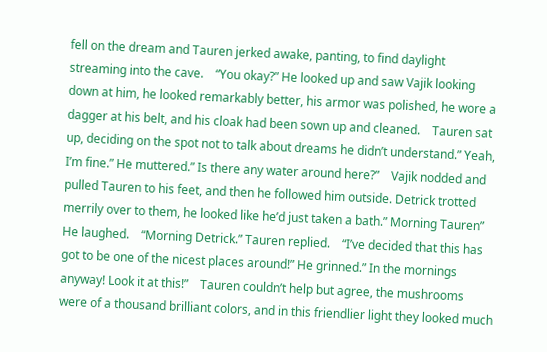fell on the dream and Tauren jerked awake, panting, to find daylight streaming into the cave.    “You okay?” He looked up and saw Vajik looking down at him, he looked remarkably better, his armor was polished, he wore a dagger at his belt, and his cloak had been sown up and cleaned.    Tauren sat up, deciding on the spot not to talk about dreams he didn’t understand.” Yeah, I’m fine.” He muttered.” Is there any water around here?”    Vajik nodded and pulled Tauren to his feet, and then he followed him outside. Detrick trotted merrily over to them, he looked like he’d just taken a bath.” Morning Tauren” He laughed.    “Morning Detrick.” Tauren replied.    “I’ve decided that this has got to be one of the nicest places around!” He grinned.” In the mornings anyway! Look it at this!”    Tauren couldn’t help but agree, the mushrooms were of a thousand brilliant colors, and in this friendlier light they looked much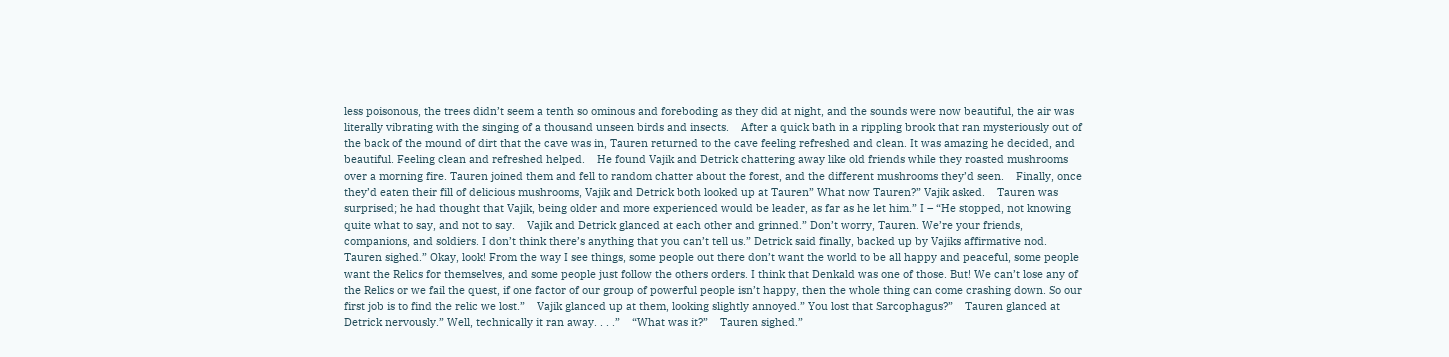less poisonous, the trees didn’t seem a tenth so ominous and foreboding as they did at night, and the sounds were now beautiful, the air was literally vibrating with the singing of a thousand unseen birds and insects.    After a quick bath in a rippling brook that ran mysteriously out of the back of the mound of dirt that the cave was in, Tauren returned to the cave feeling refreshed and clean. It was amazing he decided, and beautiful. Feeling clean and refreshed helped.    He found Vajik and Detrick chattering away like old friends while they roasted mushrooms over a morning fire. Tauren joined them and fell to random chatter about the forest, and the different mushrooms they’d seen.    Finally, once they’d eaten their fill of delicious mushrooms, Vajik and Detrick both looked up at Tauren” What now Tauren?” Vajik asked.    Tauren was surprised; he had thought that Vajik, being older and more experienced would be leader, as far as he let him.” I – “He stopped, not knowing quite what to say, and not to say.    Vajik and Detrick glanced at each other and grinned.” Don’t worry, Tauren. We’re your friends, companions, and soldiers. I don’t think there’s anything that you can’t tell us.” Detrick said finally, backed up by Vajiks affirmative nod.    Tauren sighed.” Okay, look! From the way I see things, some people out there don’t want the world to be all happy and peaceful, some people want the Relics for themselves, and some people just follow the others orders. I think that Denkald was one of those. But! We can’t lose any of the Relics or we fail the quest, if one factor of our group of powerful people isn’t happy, then the whole thing can come crashing down. So our first job is to find the relic we lost.”    Vajik glanced up at them, looking slightly annoyed.” You lost that Sarcophagus?”    Tauren glanced at Detrick nervously.” Well, technically it ran away. . . .”    “What was it?”    Tauren sighed.”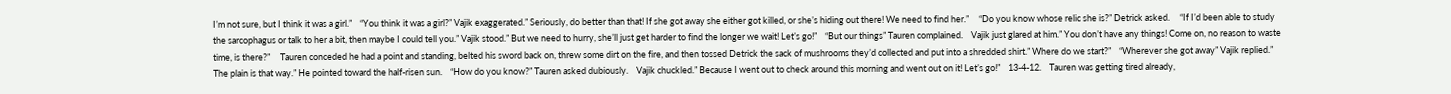I’m not sure, but I think it was a girl.”    “You think it was a girl?” Vajik exaggerated.” Seriously, do better than that! If she got away she either got killed, or she’s hiding out there! We need to find her.”     “Do you know whose relic she is?” Detrick asked.     “If I’d been able to study the sarcophagus or talk to her a bit, then maybe I could tell you.” Vajik stood.” But we need to hurry, she’ll just get harder to find the longer we wait! Let’s go!”    “But our things” Tauren complained.    Vajik just glared at him.” You don’t have any things! Come on, no reason to waste time, is there?”     Tauren conceded he had a point and standing, belted his sword back on, threw some dirt on the fire, and then tossed Detrick the sack of mushrooms they’d collected and put into a shredded shirt.” Where do we start?”    “Wherever she got away” Vajik replied.” The plain is that way.” He pointed toward the half-risen sun.    “How do you know?” Tauren asked dubiously.    Vajik chuckled.” Because I went out to check around this morning and went out on it! Let’s go!”    13-4-12.    Tauren was getting tired already,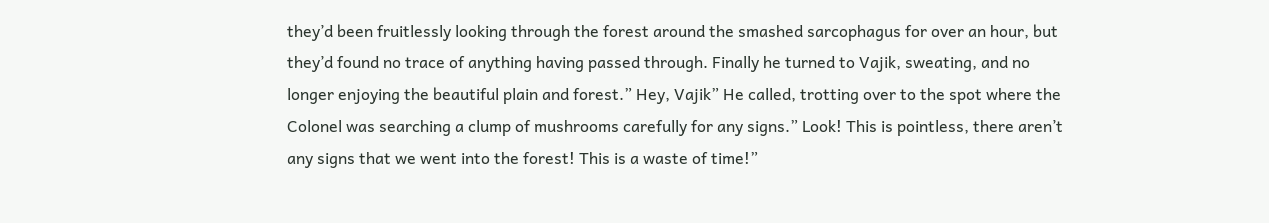they’d been fruitlessly looking through the forest around the smashed sarcophagus for over an hour, but they’d found no trace of anything having passed through. Finally he turned to Vajik, sweating, and no longer enjoying the beautiful plain and forest.” Hey, Vajik” He called, trotting over to the spot where the Colonel was searching a clump of mushrooms carefully for any signs.” Look! This is pointless, there aren’t any signs that we went into the forest! This is a waste of time!”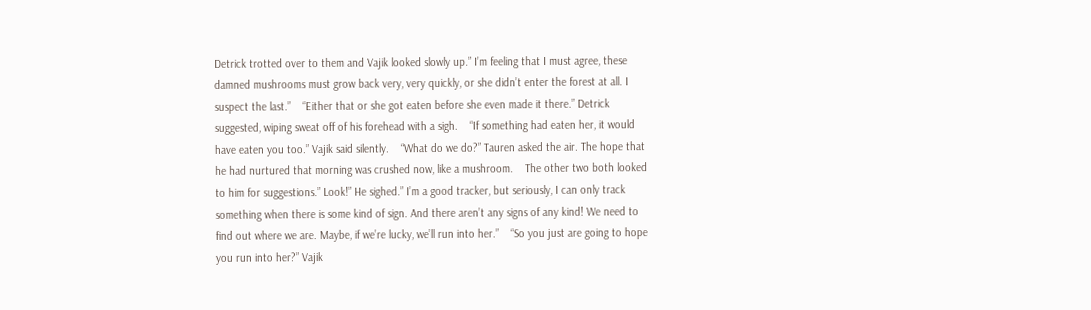Detrick trotted over to them and Vajik looked slowly up.” I’m feeling that I must agree, these damned mushrooms must grow back very, very quickly, or she didn’t enter the forest at all. I suspect the last.”    “Either that or she got eaten before she even made it there.” Detrick suggested, wiping sweat off of his forehead with a sigh.    “If something had eaten her, it would have eaten you too.” Vajik said silently.    “What do we do?” Tauren asked the air. The hope that he had nurtured that morning was crushed now, like a mushroom.    The other two both looked to him for suggestions.” Look!” He sighed.” I’m a good tracker, but seriously, I can only track something when there is some kind of sign. And there aren’t any signs of any kind! We need to find out where we are. Maybe, if we’re lucky, we’ll run into her.”    “So you just are going to hope you run into her?” Vajik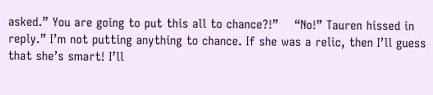asked.” You are going to put this all to chance?!”    “No!” Tauren hissed in reply.” I’m not putting anything to chance. If she was a relic, then I’ll guess that she’s smart! I’ll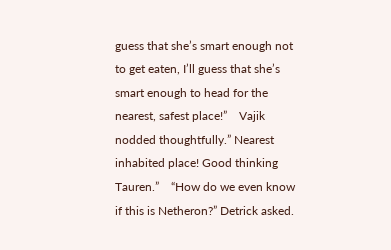guess that she’s smart enough not to get eaten, I’ll guess that she’s smart enough to head for the nearest, safest place!”    Vajik nodded thoughtfully.” Nearest inhabited place! Good thinking Tauren.”    “How do we even know if this is Netheron?” Detrick asked.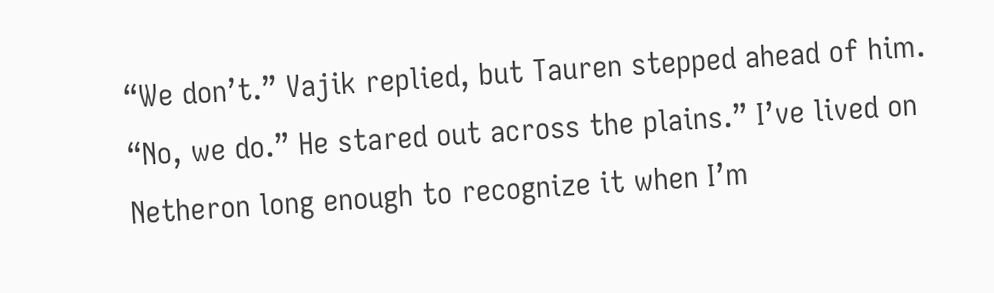“We don’t.” Vajik replied, but Tauren stepped ahead of him.    “No, we do.” He stared out across the plains.” I’ve lived on Netheron long enough to recognize it when I’m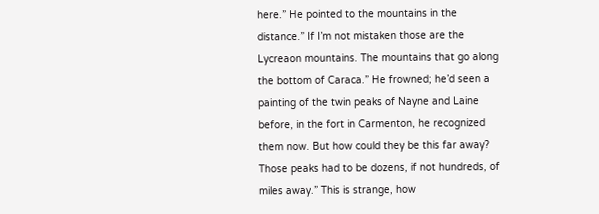here.” He pointed to the mountains in the distance.” If I’m not mistaken those are the Lycreaon mountains. The mountains that go along the bottom of Caraca.” He frowned; he’d seen a painting of the twin peaks of Nayne and Laine before, in the fort in Carmenton, he recognized them now. But how could they be this far away? Those peaks had to be dozens, if not hundreds, of miles away.” This is strange, how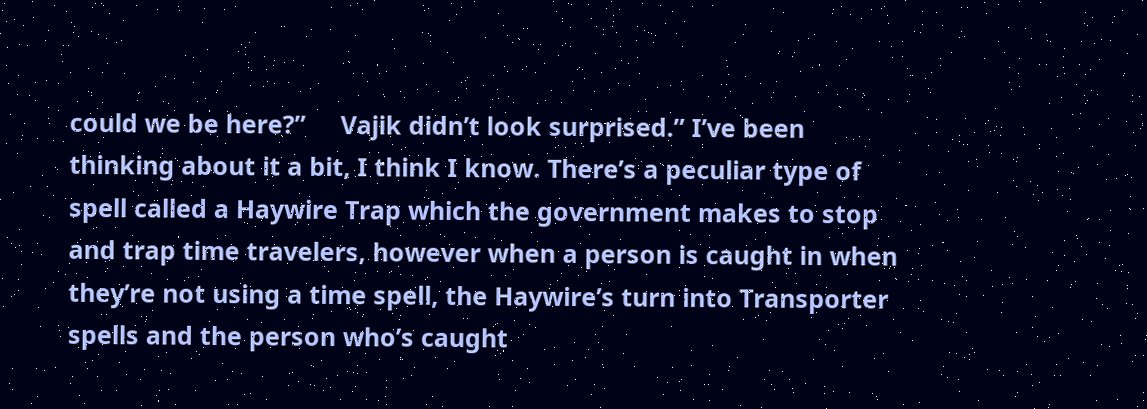could we be here?”     Vajik didn’t look surprised.” I’ve been thinking about it a bit, I think I know. There’s a peculiar type of spell called a Haywire Trap which the government makes to stop and trap time travelers, however when a person is caught in when they’re not using a time spell, the Haywire’s turn into Transporter spells and the person who’s caught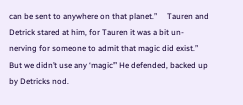can be sent to anywhere on that planet.”     Tauren and Detrick stared at him, for Tauren it was a bit un-nerving for someone to admit that magic did exist.” But we didn’t use any ‘magic’” He defended, backed up by Detricks nod.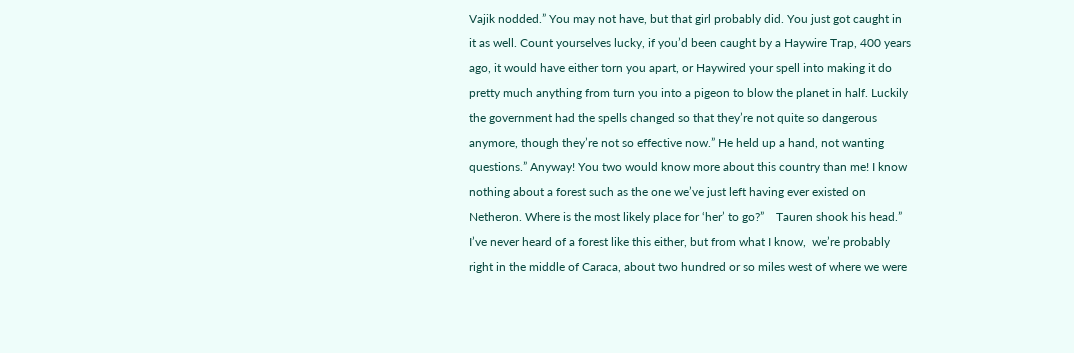Vajik nodded.” You may not have, but that girl probably did. You just got caught in it as well. Count yourselves lucky, if you’d been caught by a Haywire Trap, 400 years ago, it would have either torn you apart, or Haywired your spell into making it do pretty much anything from turn you into a pigeon to blow the planet in half. Luckily the government had the spells changed so that they’re not quite so dangerous anymore, though they’re not so effective now.” He held up a hand, not wanting questions.” Anyway! You two would know more about this country than me! I know nothing about a forest such as the one we’ve just left having ever existed on Netheron. Where is the most likely place for ‘her’ to go?”    Tauren shook his head.” I’ve never heard of a forest like this either, but from what I know,  we’re probably right in the middle of Caraca, about two hundred or so miles west of where we were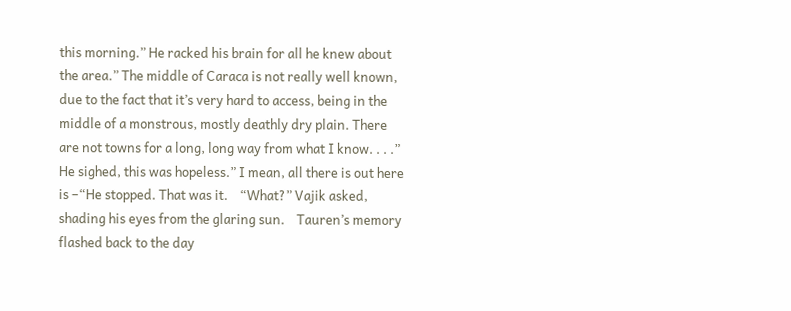this morning.” He racked his brain for all he knew about the area.” The middle of Caraca is not really well known, due to the fact that it’s very hard to access, being in the middle of a monstrous, mostly deathly dry plain. There are not towns for a long, long way from what I know. . . .” He sighed, this was hopeless.” I mean, all there is out here is –“He stopped. That was it.    “What?” Vajik asked, shading his eyes from the glaring sun.    Tauren’s memory flashed back to the day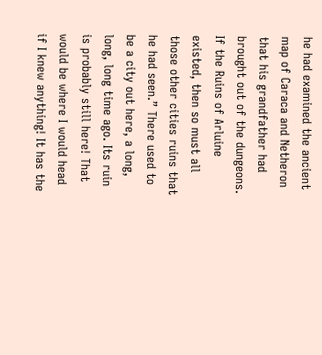he had examined the ancient map of Caraca and Netheron that his grandfather had brought out of the dungeons. If the Ruins of Arluine existed, then so must all those other cities ruins that he had seen.” There used to be a city out here, a long, long, long time ago. Its ruin is probably still here! That would be where I would head if I knew anything! It has the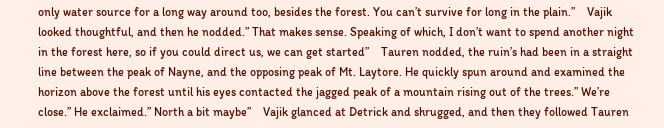only water source for a long way around too, besides the forest. You can’t survive for long in the plain.”    Vajik looked thoughtful, and then he nodded.” That makes sense. Speaking of which, I don’t want to spend another night in the forest here, so if you could direct us, we can get started”    Tauren nodded, the ruin’s had been in a straight line between the peak of Nayne, and the opposing peak of Mt. Laytore. He quickly spun around and examined the horizon above the forest until his eyes contacted the jagged peak of a mountain rising out of the trees.” We’re close.” He exclaimed.” North a bit maybe”    Vajik glanced at Detrick and shrugged, and then they followed Tauren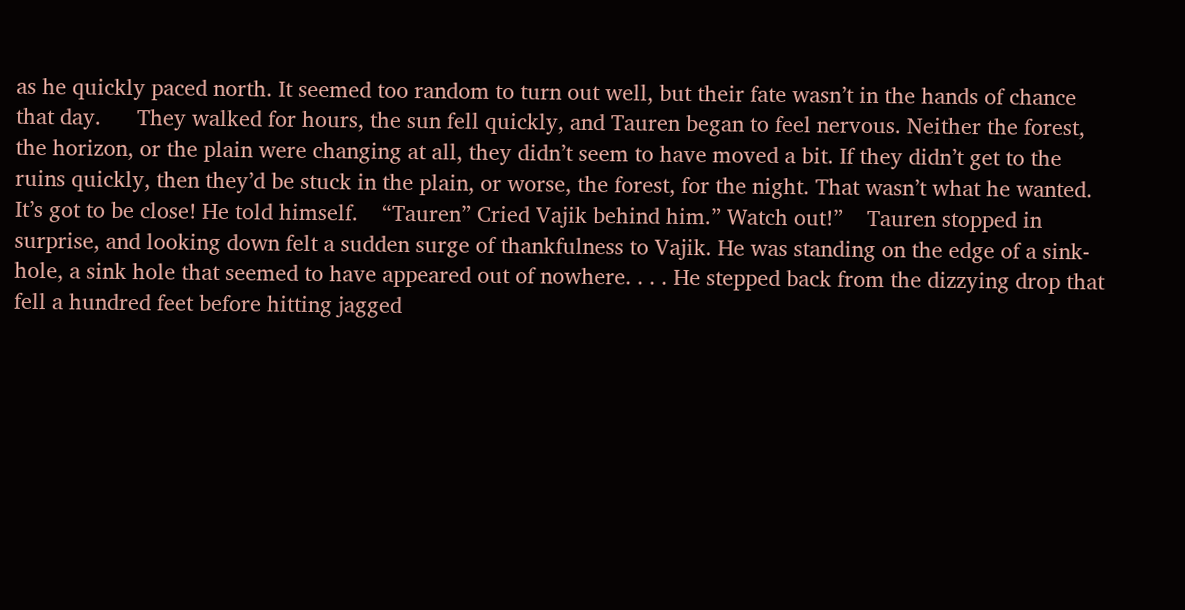as he quickly paced north. It seemed too random to turn out well, but their fate wasn’t in the hands of chance that day.      They walked for hours, the sun fell quickly, and Tauren began to feel nervous. Neither the forest, the horizon, or the plain were changing at all, they didn’t seem to have moved a bit. If they didn’t get to the ruins quickly, then they’d be stuck in the plain, or worse, the forest, for the night. That wasn’t what he wanted.    It’s got to be close! He told himself.    “Tauren” Cried Vajik behind him.” Watch out!”    Tauren stopped in surprise, and looking down felt a sudden surge of thankfulness to Vajik. He was standing on the edge of a sink-hole, a sink hole that seemed to have appeared out of nowhere. . . . He stepped back from the dizzying drop that fell a hundred feet before hitting jagged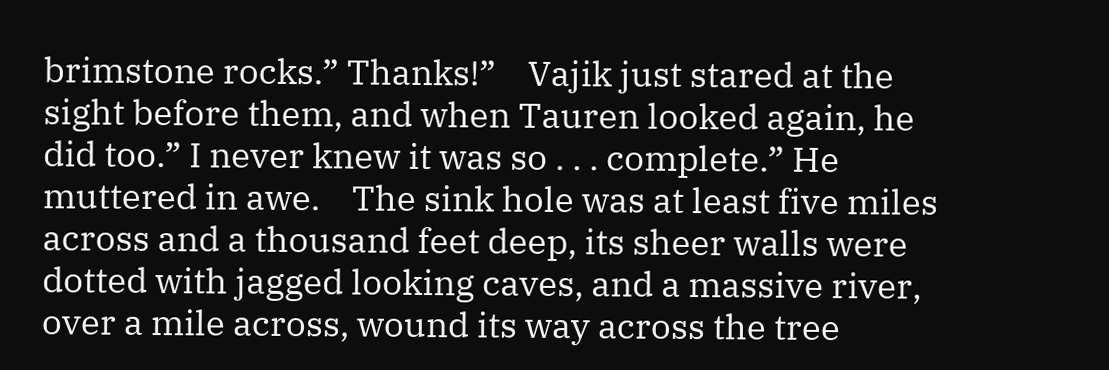brimstone rocks.” Thanks!”    Vajik just stared at the sight before them, and when Tauren looked again, he did too.” I never knew it was so . . . complete.” He muttered in awe.    The sink hole was at least five miles across and a thousand feet deep, its sheer walls were dotted with jagged looking caves, and a massive river, over a mile across, wound its way across the tree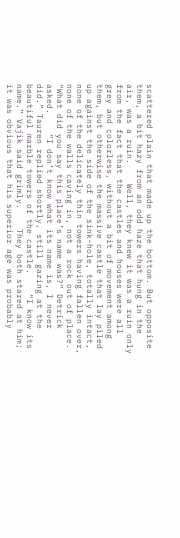scattered plain that made up the bottom. But opposite them, a bit hazy from an odd haze that hung in the air, was a ruin.    Well, they knew it was a ruin only from the fact that the castles and houses were all grey and colorless, without a bit of movement among them, but otherwise the massive castle that lay piled up against the side of the sink-hole, totally intact, none of the delicately thin towers having fallen over, none of the walls caving in, not a rock out of place.    “What did you say this place’s name was?” Detrick asked.    “I don’t know what its name is, I never did.” Tauren replied shortly, still gazing at the beautiful marble towers of the castle.    “I know its name.” Vajik said grimly.    They both stared at him; it was obvious that his superior age was probably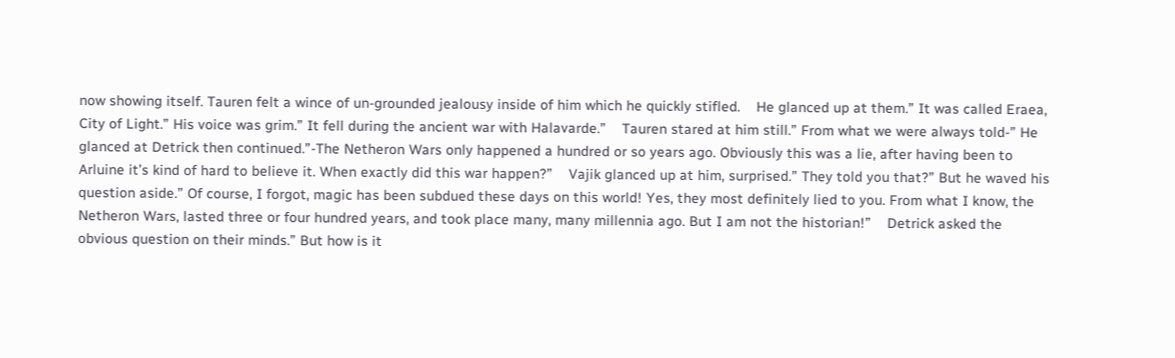now showing itself. Tauren felt a wince of un-grounded jealousy inside of him which he quickly stifled.    He glanced up at them.” It was called Eraea, City of Light.” His voice was grim.” It fell during the ancient war with Halavarde.”    Tauren stared at him still.” From what we were always told-” He glanced at Detrick then continued.”-The Netheron Wars only happened a hundred or so years ago. Obviously this was a lie, after having been to Arluine it’s kind of hard to believe it. When exactly did this war happen?”    Vajik glanced up at him, surprised.” They told you that?” But he waved his question aside.” Of course, I forgot, magic has been subdued these days on this world! Yes, they most definitely lied to you. From what I know, the Netheron Wars, lasted three or four hundred years, and took place many, many millennia ago. But I am not the historian!”    Detrick asked the obvious question on their minds.” But how is it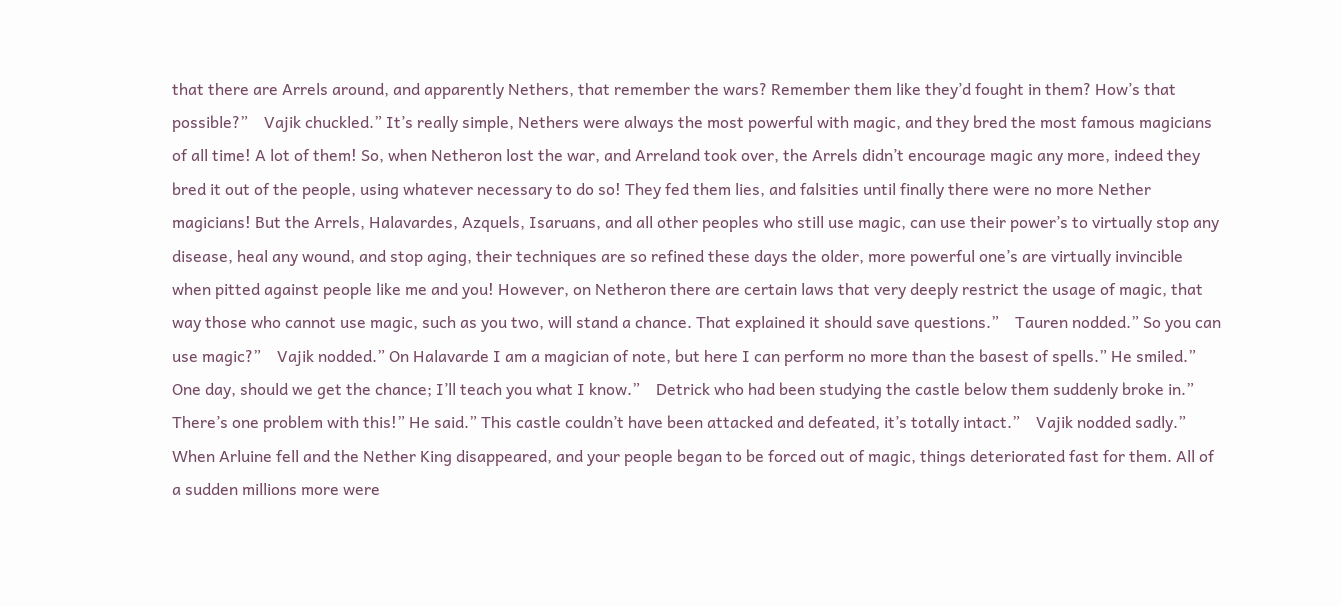that there are Arrels around, and apparently Nethers, that remember the wars? Remember them like they’d fought in them? How’s that possible?”    Vajik chuckled.” It’s really simple, Nethers were always the most powerful with magic, and they bred the most famous magicians of all time! A lot of them! So, when Netheron lost the war, and Arreland took over, the Arrels didn’t encourage magic any more, indeed they bred it out of the people, using whatever necessary to do so! They fed them lies, and falsities until finally there were no more Nether magicians! But the Arrels, Halavardes, Azquels, Isaruans, and all other peoples who still use magic, can use their power’s to virtually stop any disease, heal any wound, and stop aging, their techniques are so refined these days the older, more powerful one’s are virtually invincible when pitted against people like me and you! However, on Netheron there are certain laws that very deeply restrict the usage of magic, that way those who cannot use magic, such as you two, will stand a chance. That explained it should save questions.”    Tauren nodded.” So you can use magic?”    Vajik nodded.” On Halavarde I am a magician of note, but here I can perform no more than the basest of spells.” He smiled.” One day, should we get the chance; I’ll teach you what I know.”    Detrick who had been studying the castle below them suddenly broke in.” There’s one problem with this!” He said.” This castle couldn’t have been attacked and defeated, it’s totally intact.”    Vajik nodded sadly.” When Arluine fell and the Nether King disappeared, and your people began to be forced out of magic, things deteriorated fast for them. All of a sudden millions more were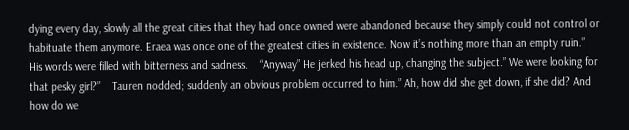dying every day, slowly all the great cities that they had once owned were abandoned because they simply could not control or habituate them anymore. Eraea was once one of the greatest cities in existence. Now it’s nothing more than an empty ruin.” His words were filled with bitterness and sadness.    “Anyway” He jerked his head up, changing the subject.” We were looking for that pesky girl?”    Tauren nodded; suddenly an obvious problem occurred to him.” Ah, how did she get down, if she did? And how do we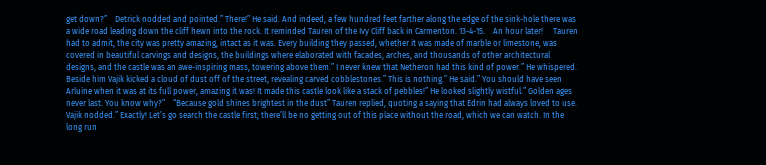get down?”    Detrick nodded and pointed.” There!” He said. And indeed, a few hundred feet farther along the edge of the sink-hole there was a wide road leading down the cliff hewn into the rock. It reminded Tauren of the Ivy Cliff back in Carmenton. 13-4-15.    An hour later!     Tauren had to admit, the city was pretty amazing, intact as it was. Every building they passed, whether it was made of marble or limestone, was covered in beautiful carvings and designs, the buildings where elaborated with facades, arches, and thousands of other architectural designs, and the castle was an awe-inspiring mass, towering above them.” I never knew that Netheron had this kind of power.” He whispered.    Beside him Vajik kicked a cloud of dust off of the street, revealing carved cobblestones.” This is nothing.” He said.” You should have seen Arluine when it was at its full power, amazing it was! It made this castle look like a stack of pebbles!” He looked slightly wistful.” Golden ages never last. You know why?”    “Because gold shines brightest in the dust” Tauren replied, quoting a saying that Edrin had always loved to use.    Vajik nodded.” Exactly! Let’s go search the castle first; there’ll be no getting out of this place without the road, which we can watch. In the long run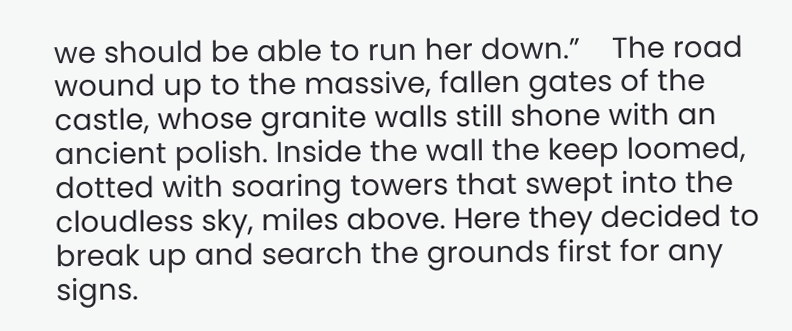we should be able to run her down.”    The road wound up to the massive, fallen gates of the castle, whose granite walls still shone with an ancient polish. Inside the wall the keep loomed, dotted with soaring towers that swept into the cloudless sky, miles above. Here they decided to break up and search the grounds first for any signs.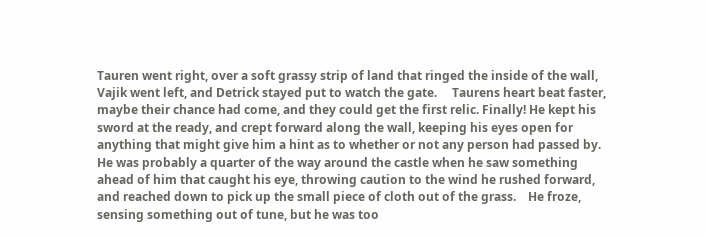Tauren went right, over a soft grassy strip of land that ringed the inside of the wall, Vajik went left, and Detrick stayed put to watch the gate.     Taurens heart beat faster, maybe their chance had come, and they could get the first relic. Finally! He kept his sword at the ready, and crept forward along the wall, keeping his eyes open for anything that might give him a hint as to whether or not any person had passed by.    He was probably a quarter of the way around the castle when he saw something ahead of him that caught his eye, throwing caution to the wind he rushed forward, and reached down to pick up the small piece of cloth out of the grass.    He froze, sensing something out of tune, but he was too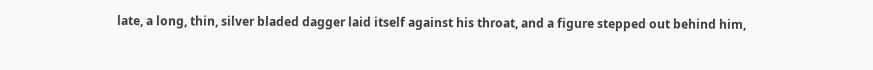late, a long, thin, silver bladed dagger laid itself against his throat, and a figure stepped out behind him,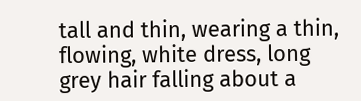tall and thin, wearing a thin, flowing, white dress, long grey hair falling about a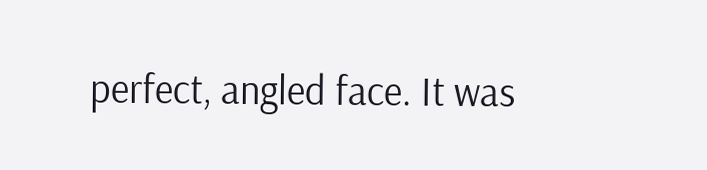perfect, angled face. It was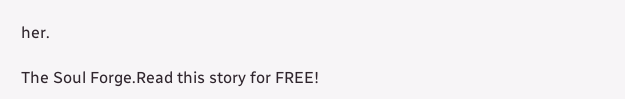her.

The Soul Forge.Read this story for FREE!